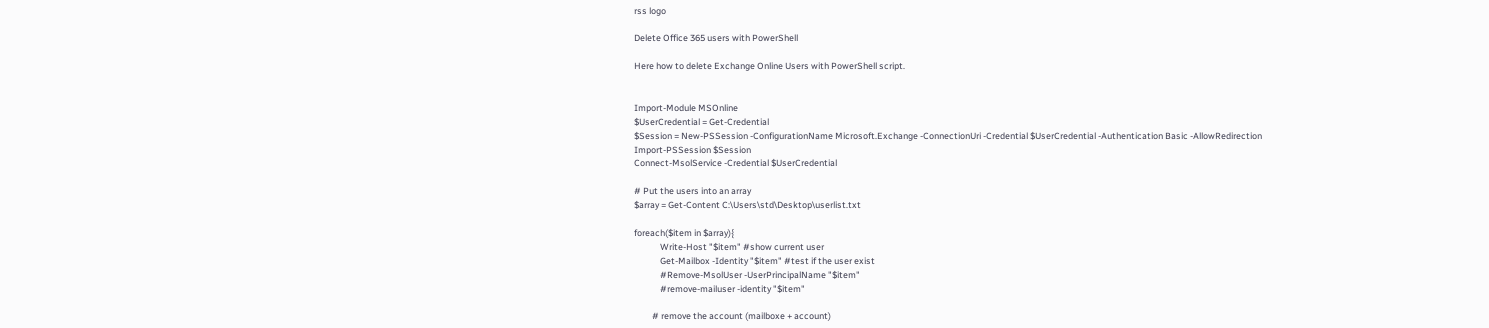rss logo

Delete Office 365 users with PowerShell

Here how to delete Exchange Online Users with PowerShell script.


Import-Module MSOnline
$UserCredential = Get-Credential
$Session = New-PSSession -ConfigurationName Microsoft.Exchange -ConnectionUri -Credential $UserCredential -Authentication Basic -AllowRedirection
Import-PSSession $Session
Connect-MsolService -Credential $UserCredential

# Put the users into an array
$array = Get-Content C:\Users\std\Desktop\userlist.txt

foreach($item in $array){
             Write-Host "$item" #show current user
             Get-Mailbox -Identity "$item" #test if the user exist
             #Remove-MsolUser -UserPrincipalName "$item"
             #remove-mailuser -identity "$item"

         # remove the account (mailboxe + account)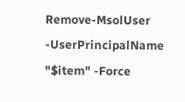Remove-MsolUser -UserPrincipalName "$item" -Force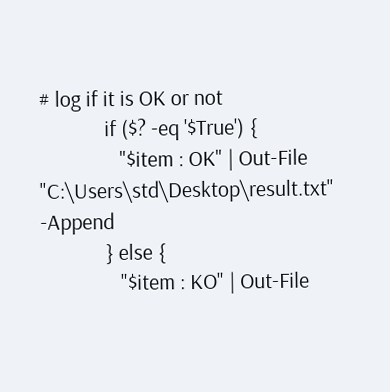# log if it is OK or not
             if ($? -eq '$True') {
                "$item : OK" | Out-File "C:\Users\std\Desktop\result.txt" -Append
             } else {
                "$item : KO" | Out-File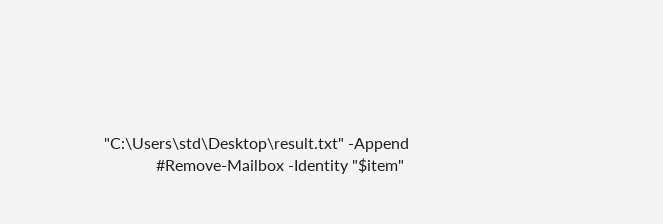"C:\Users\std\Desktop\result.txt" -Append
             #Remove-Mailbox -Identity "$item"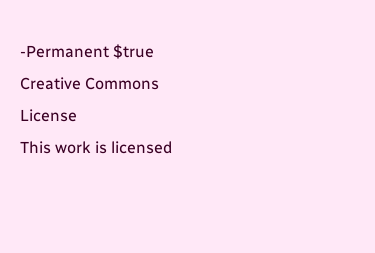-Permanent $true
Creative Commons License
This work is licensed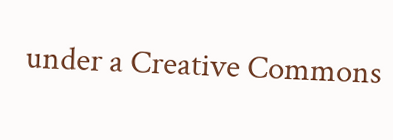under a Creative Commons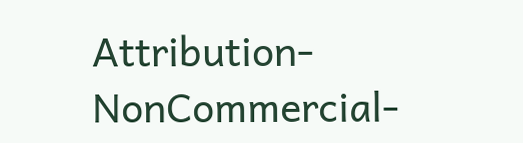Attribution-NonCommercial-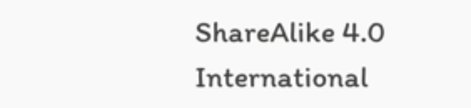ShareAlike 4.0 International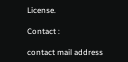License.

Contact :

contact mail address